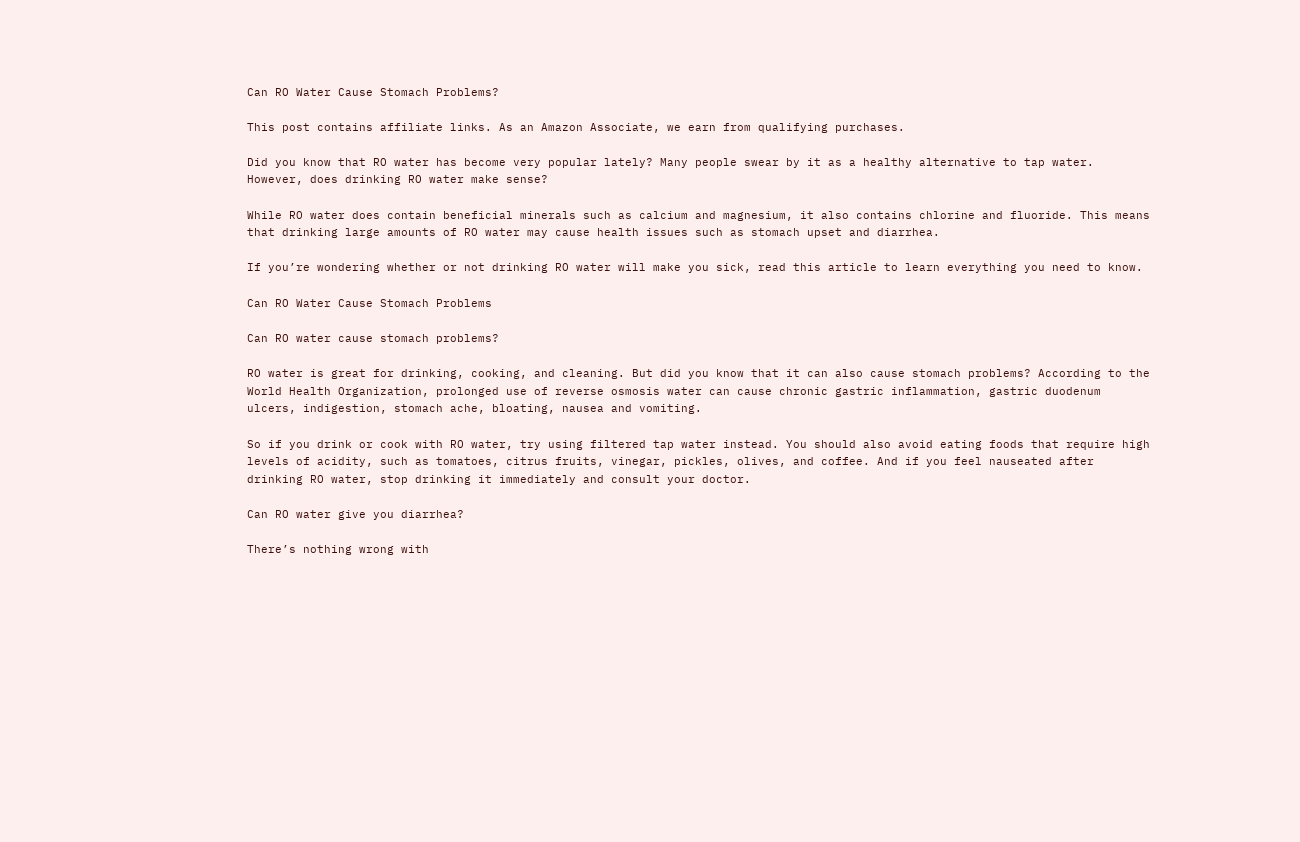Can RO Water Cause Stomach Problems?

This post contains affiliate links. As an Amazon Associate, we earn from qualifying purchases.

Did you know that RO water has become very popular lately? Many people swear by it as a healthy alternative to tap water. However, does drinking RO water make sense?

While RO water does contain beneficial minerals such as calcium and magnesium, it also contains chlorine and fluoride. This means that drinking large amounts of RO water may cause health issues such as stomach upset and diarrhea.

If you’re wondering whether or not drinking RO water will make you sick, read this article to learn everything you need to know.

Can RO Water Cause Stomach Problems

Can RO water cause stomach problems?

RO water is great for drinking, cooking, and cleaning. But did you know that it can also cause stomach problems? According to the World Health Organization, prolonged use of reverse osmosis water can cause chronic gastric inflammation, gastric duodenum ulcers, indigestion, stomach ache, bloating, nausea and vomiting.

So if you drink or cook with RO water, try using filtered tap water instead. You should also avoid eating foods that require high levels of acidity, such as tomatoes, citrus fruits, vinegar, pickles, olives, and coffee. And if you feel nauseated after drinking RO water, stop drinking it immediately and consult your doctor.

Can RO water give you diarrhea?

There’s nothing wrong with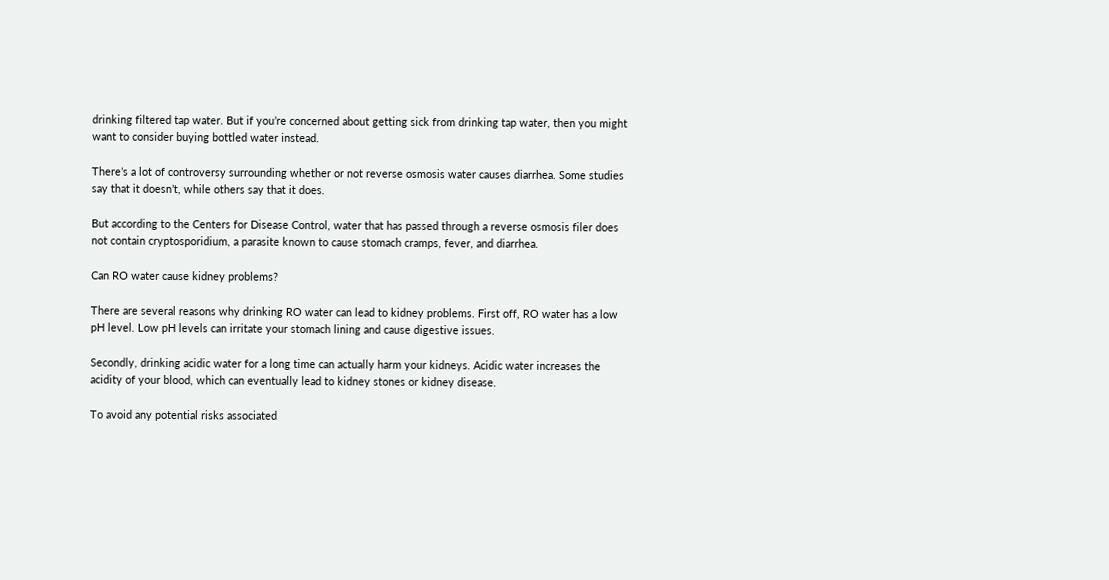drinking filtered tap water. But if you’re concerned about getting sick from drinking tap water, then you might want to consider buying bottled water instead.

There’s a lot of controversy surrounding whether or not reverse osmosis water causes diarrhea. Some studies say that it doesn’t, while others say that it does.

But according to the Centers for Disease Control, water that has passed through a reverse osmosis filer does not contain cryptosporidium, a parasite known to cause stomach cramps, fever, and diarrhea.

Can RO water cause kidney problems?

There are several reasons why drinking RO water can lead to kidney problems. First off, RO water has a low pH level. Low pH levels can irritate your stomach lining and cause digestive issues.

Secondly, drinking acidic water for a long time can actually harm your kidneys. Acidic water increases the acidity of your blood, which can eventually lead to kidney stones or kidney disease.

To avoid any potential risks associated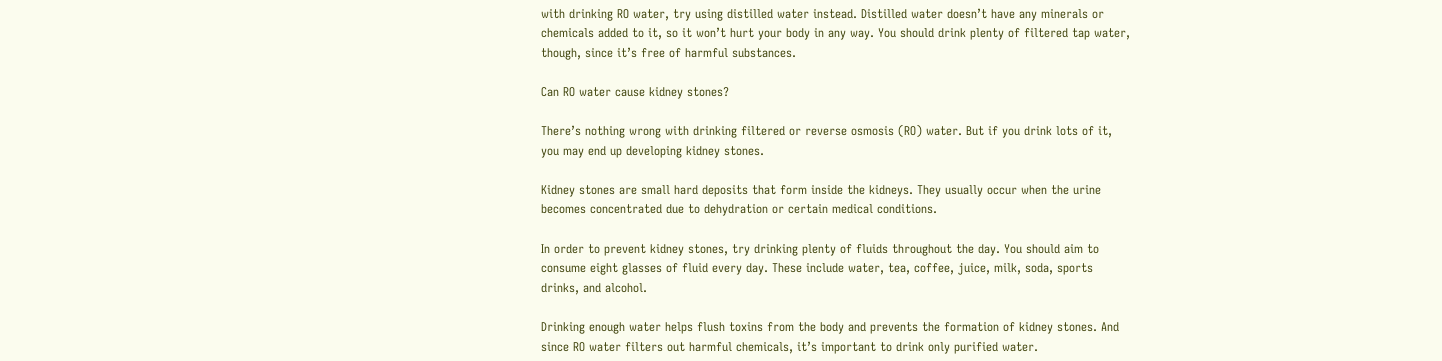with drinking RO water, try using distilled water instead. Distilled water doesn’t have any minerals or chemicals added to it, so it won’t hurt your body in any way. You should drink plenty of filtered tap water, though, since it’s free of harmful substances.

Can RO water cause kidney stones?

There’s nothing wrong with drinking filtered or reverse osmosis (RO) water. But if you drink lots of it, you may end up developing kidney stones.

Kidney stones are small hard deposits that form inside the kidneys. They usually occur when the urine becomes concentrated due to dehydration or certain medical conditions.

In order to prevent kidney stones, try drinking plenty of fluids throughout the day. You should aim to consume eight glasses of fluid every day. These include water, tea, coffee, juice, milk, soda, sports drinks, and alcohol.

Drinking enough water helps flush toxins from the body and prevents the formation of kidney stones. And since RO water filters out harmful chemicals, it’s important to drink only purified water.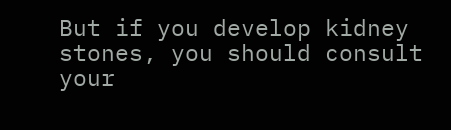But if you develop kidney stones, you should consult your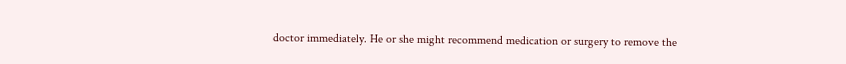doctor immediately. He or she might recommend medication or surgery to remove the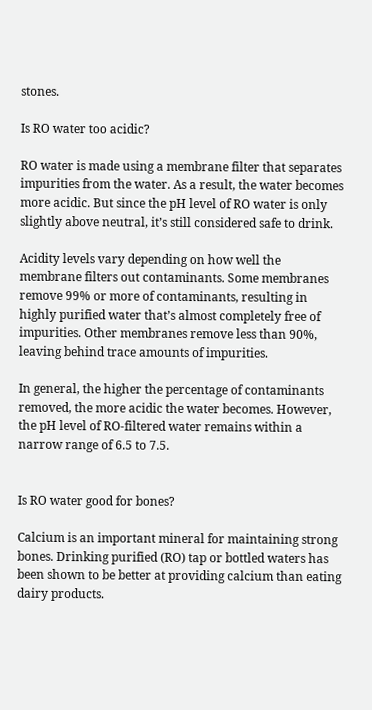stones.

Is RO water too acidic?

RO water is made using a membrane filter that separates impurities from the water. As a result, the water becomes more acidic. But since the pH level of RO water is only slightly above neutral, it’s still considered safe to drink.

Acidity levels vary depending on how well the membrane filters out contaminants. Some membranes remove 99% or more of contaminants, resulting in highly purified water that’s almost completely free of impurities. Other membranes remove less than 90%, leaving behind trace amounts of impurities.

In general, the higher the percentage of contaminants removed, the more acidic the water becomes. However, the pH level of RO-filtered water remains within a narrow range of 6.5 to 7.5.


Is RO water good for bones?

Calcium is an important mineral for maintaining strong bones. Drinking purified (RO) tap or bottled waters has been shown to be better at providing calcium than eating dairy products.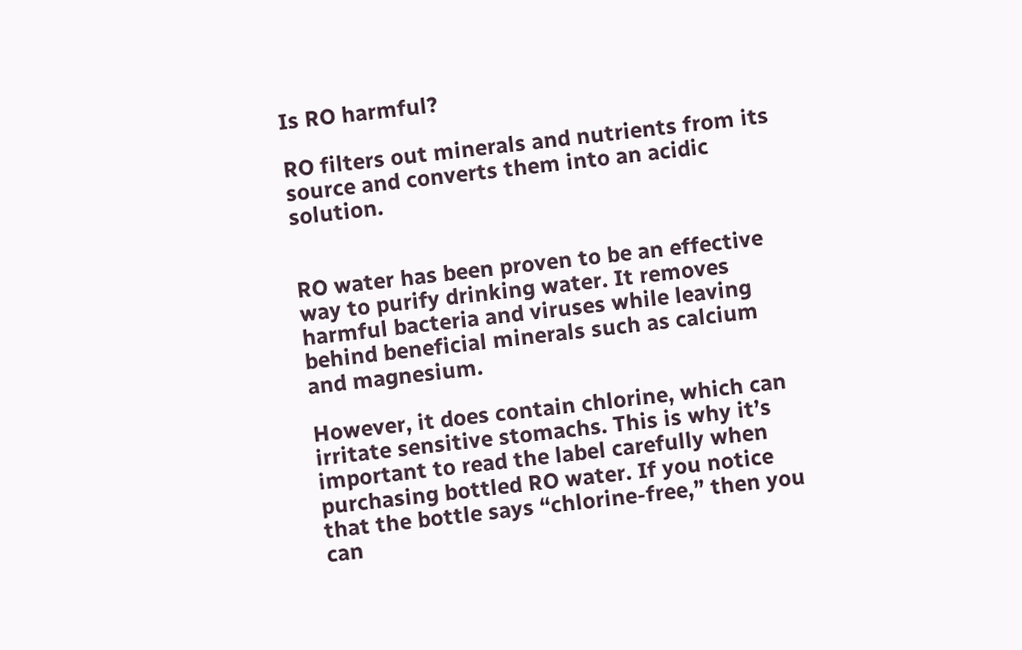Is RO harmful?

RO filters out minerals and nutrients from its source and converts them into an acidic solution.


RO water has been proven to be an effective way to purify drinking water. It removes harmful bacteria and viruses while leaving behind beneficial minerals such as calcium and magnesium.

However, it does contain chlorine, which can irritate sensitive stomachs. This is why it’s important to read the label carefully when purchasing bottled RO water. If you notice that the bottle says “chlorine-free,” then you can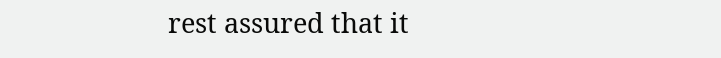rest assured that it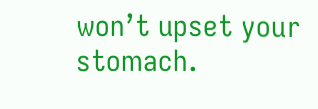won’t upset your stomach.